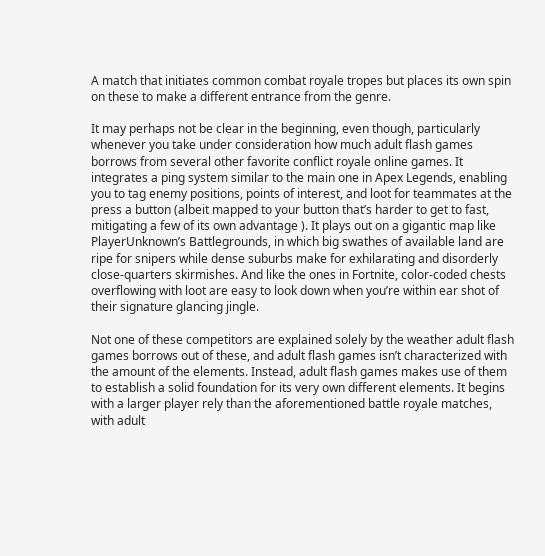A match that initiates common combat royale tropes but places its own spin on these to make a different entrance from the genre.

It may perhaps not be clear in the beginning, even though, particularly whenever you take under consideration how much adult flash games borrows from several other favorite conflict royale online games. It integrates a ping system similar to the main one in Apex Legends, enabling you to tag enemy positions, points of interest, and loot for teammates at the press a button (albeit mapped to your button that’s harder to get to fast, mitigating a few of its own advantage ). It plays out on a gigantic map like PlayerUnknown’s Battlegrounds, in which big swathes of available land are ripe for snipers while dense suburbs make for exhilarating and disorderly close-quarters skirmishes. And like the ones in Fortnite, color-coded chests overflowing with loot are easy to look down when you’re within ear shot of their signature glancing jingle.

Not one of these competitors are explained solely by the weather adult flash games borrows out of these, and adult flash games isn’t characterized with the amount of the elements. Instead, adult flash games makes use of them to establish a solid foundation for its very own different elements. It begins with a larger player rely than the aforementioned battle royale matches, with adult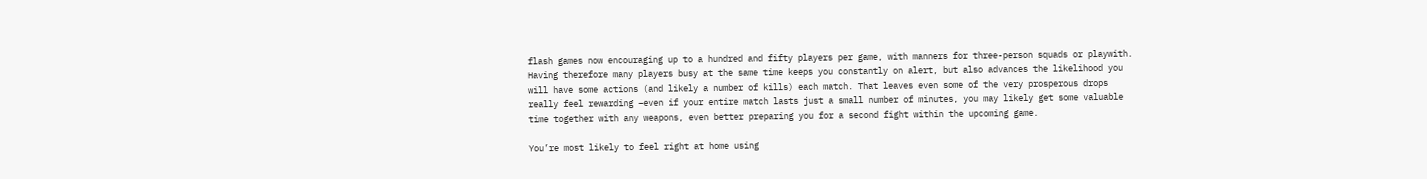flash games now encouraging up to a hundred and fifty players per game, with manners for three-person squads or playwith. Having therefore many players busy at the same time keeps you constantly on alert, but also advances the likelihood you will have some actions (and likely a number of kills) each match. That leaves even some of the very prosperous drops really feel rewarding –even if your entire match lasts just a small number of minutes, you may likely get some valuable time together with any weapons, even better preparing you for a second fight within the upcoming game.

You’re most likely to feel right at home using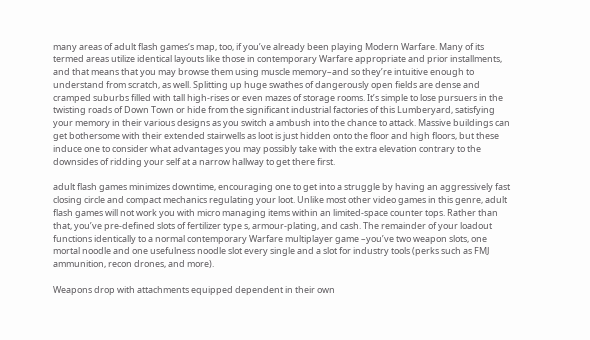many areas of adult flash games‘s map, too, if you’ve already been playing Modern Warfare. Many of its termed areas utilize identical layouts like those in contemporary Warfare appropriate and prior installments, and that means that you may browse them using muscle memory–and so they’re intuitive enough to understand from scratch, as well. Splitting up huge swathes of dangerously open fields are dense and cramped suburbs filled with tall high-rises or even mazes of storage rooms. It’s simple to lose pursuers in the twisting roads of Down Town or hide from the significant industrial factories of this Lumberyard, satisfying your memory in their various designs as you switch a ambush into the chance to attack. Massive buildings can get bothersome with their extended stairwells as loot is just hidden onto the floor and high floors, but these induce one to consider what advantages you may possibly take with the extra elevation contrary to the downsides of ridding your self at a narrow hallway to get there first.

adult flash games minimizes downtime, encouraging one to get into a struggle by having an aggressively fast closing circle and compact mechanics regulating your loot. Unlike most other video games in this genre, adult flash games will not work you with micro managing items within an limited-space counter tops. Rather than that, you’ve pre-defined slots of fertilizer type s, armour-plating, and cash. The remainder of your loadout functions identically to a normal contemporary Warfare multiplayer game –you’ve two weapon slots, one mortal noodle and one usefulness noodle slot every single and a slot for industry tools (perks such as FMJ ammunition, recon drones, and more).

Weapons drop with attachments equipped dependent in their own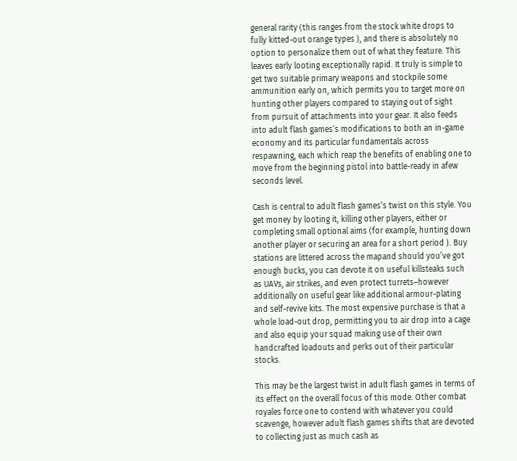general rarity (this ranges from the stock white drops to fully kitted-out orange types ), and there is absolutely no option to personalize them out of what they feature. This leaves early looting exceptionally rapid. It truly is simple to get two suitable primary weapons and stockpile some ammunition early on, which permits you to target more on hunting other players compared to staying out of sight from pursuit of attachments into your gear. It also feeds into adult flash games‘s modifications to both an in-game economy and its particular fundamentals across respawning, each which reap the benefits of enabling one to move from the beginning pistol into battle-ready in afew seconds level.

Cash is central to adult flash games‘s twist on this style. You get money by looting it, killing other players, either or completing small optional aims (for example, hunting down another player or securing an area for a short period ). Buy stations are littered across the mapand should you’ve got enough bucks, you can devote it on useful killsteaks such as UAVs, air strikes, and even protect turrets–however additionally on useful gear like additional armour-plating and self-revive kits. The most expensive purchase is that a whole load-out drop, permitting you to air drop into a cage and also equip your squad making use of their own handcrafted loadouts and perks out of their particular stocks.

This may be the largest twist in adult flash games in terms of its effect on the overall focus of this mode. Other combat royales force one to contend with whatever you could scavenge, however adult flash games shifts that are devoted to collecting just as much cash as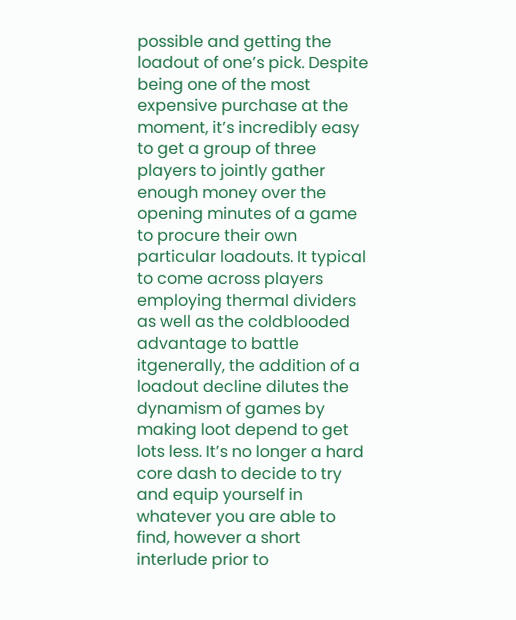possible and getting the loadout of one’s pick. Despite being one of the most expensive purchase at the moment, it’s incredibly easy to get a group of three players to jointly gather enough money over the opening minutes of a game to procure their own particular loadouts. It typical to come across players employing thermal dividers as well as the coldblooded advantage to battle itgenerally, the addition of a loadout decline dilutes the dynamism of games by making loot depend to get lots less. It’s no longer a hard core dash to decide to try and equip yourself in whatever you are able to find, however a short interlude prior to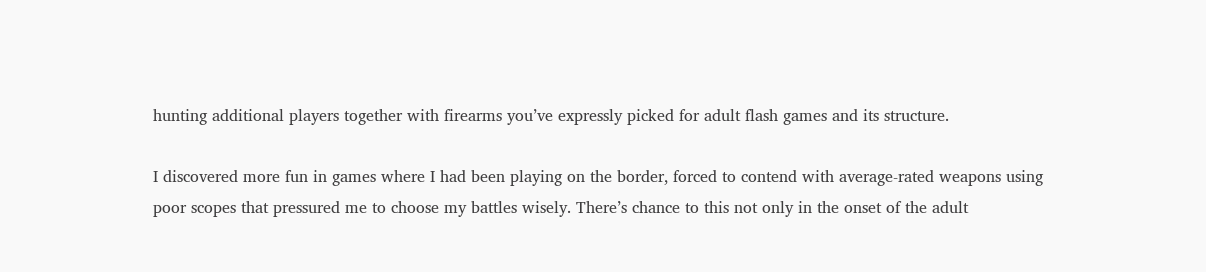hunting additional players together with firearms you’ve expressly picked for adult flash games and its structure.

I discovered more fun in games where I had been playing on the border, forced to contend with average-rated weapons using poor scopes that pressured me to choose my battles wisely. There’s chance to this not only in the onset of the adult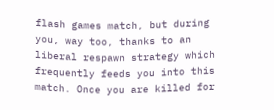flash games match, but during you, way too, thanks to an liberal respawn strategy which frequently feeds you into this match. Once you are killed for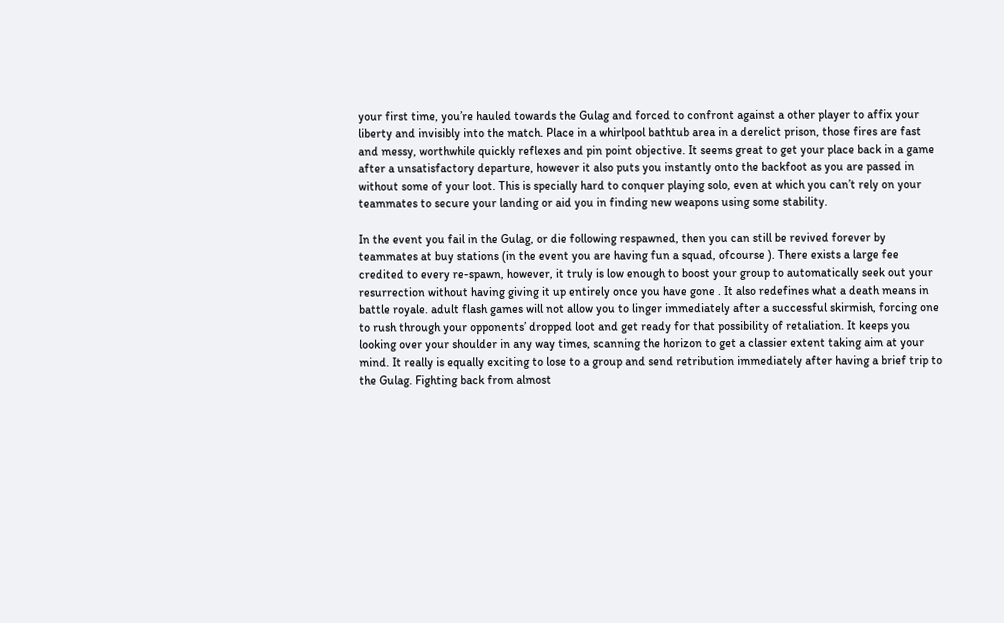your first time, you’re hauled towards the Gulag and forced to confront against a other player to affix your liberty and invisibly into the match. Place in a whirlpool bathtub area in a derelict prison, those fires are fast and messy, worthwhile quickly reflexes and pin point objective. It seems great to get your place back in a game after a unsatisfactory departure, however it also puts you instantly onto the backfoot as you are passed in without some of your loot. This is specially hard to conquer playing solo, even at which you can’t rely on your teammates to secure your landing or aid you in finding new weapons using some stability.

In the event you fail in the Gulag, or die following respawned, then you can still be revived forever by teammates at buy stations (in the event you are having fun a squad, ofcourse ). There exists a large fee credited to every re-spawn, however, it truly is low enough to boost your group to automatically seek out your resurrection without having giving it up entirely once you have gone . It also redefines what a death means in battle royale. adult flash games will not allow you to linger immediately after a successful skirmish, forcing one to rush through your opponents’ dropped loot and get ready for that possibility of retaliation. It keeps you looking over your shoulder in any way times, scanning the horizon to get a classier extent taking aim at your mind. It really is equally exciting to lose to a group and send retribution immediately after having a brief trip to the Gulag. Fighting back from almost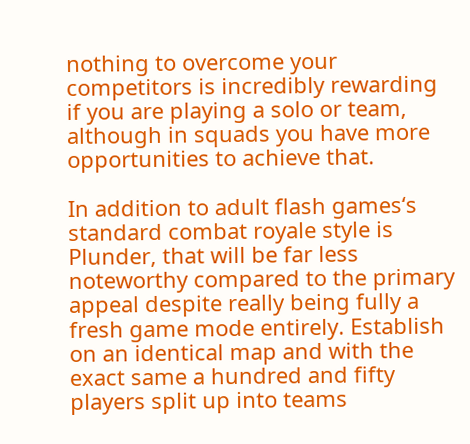nothing to overcome your competitors is incredibly rewarding if you are playing a solo or team, although in squads you have more opportunities to achieve that.

In addition to adult flash games‘s standard combat royale style is Plunder, that will be far less noteworthy compared to the primary appeal despite really being fully a fresh game mode entirely. Establish on an identical map and with the exact same a hundred and fifty players split up into teams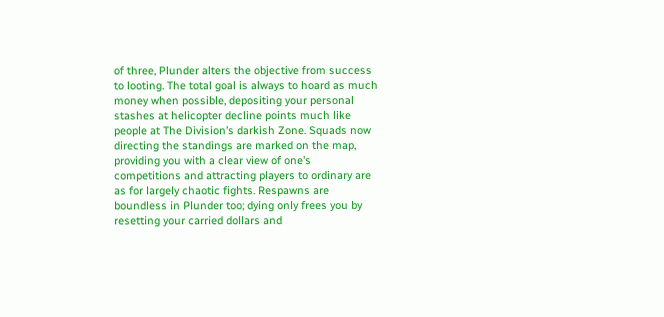of three, Plunder alters the objective from success to looting. The total goal is always to hoard as much money when possible, depositing your personal stashes at helicopter decline points much like people at The Division’s darkish Zone. Squads now directing the standings are marked on the map, providing you with a clear view of one’s competitions and attracting players to ordinary are as for largely chaotic fights. Respawns are boundless in Plunder too; dying only frees you by resetting your carried dollars and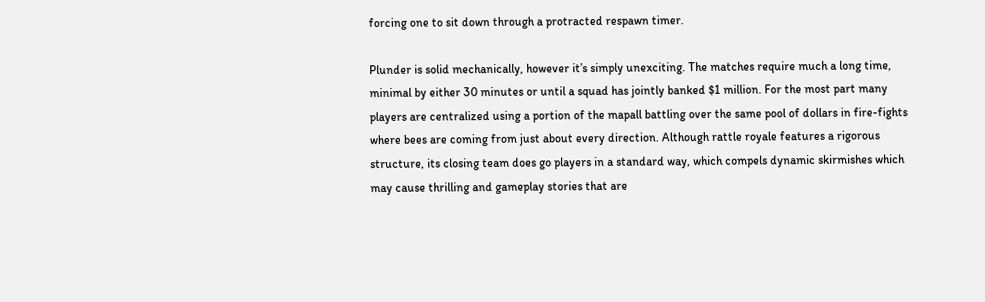forcing one to sit down through a protracted respawn timer.

Plunder is solid mechanically, however it’s simply unexciting. The matches require much a long time, minimal by either 30 minutes or until a squad has jointly banked $1 million. For the most part many players are centralized using a portion of the mapall battling over the same pool of dollars in fire-fights where bees are coming from just about every direction. Although rattle royale features a rigorous structure, its closing team does go players in a standard way, which compels dynamic skirmishes which may cause thrilling and gameplay stories that are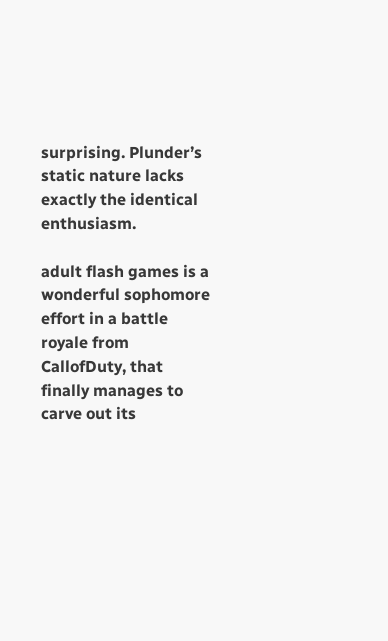surprising. Plunder’s static nature lacks exactly the identical enthusiasm.

adult flash games is a wonderful sophomore effort in a battle royale from CallofDuty, that finally manages to carve out its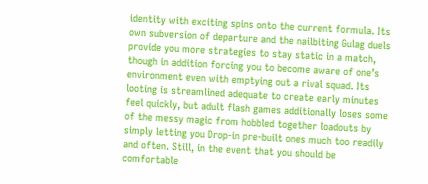identity with exciting spins onto the current formula. Its own subversion of departure and the nailbiting Gulag duels provide you more strategies to stay static in a match, though in addition forcing you to become aware of one’s environment even with emptying out a rival squad. Its looting is streamlined adequate to create early minutes feel quickly, but adult flash games additionally loses some of the messy magic from hobbled together loadouts by simply letting you Drop-in pre-built ones much too readily and often. Still, in the event that you should be comfortable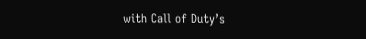with Call of Duty’s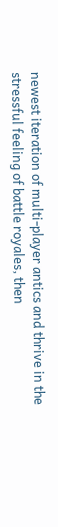newest iteration of multi-player antics and thrive in the stressful feeling of battle royales, then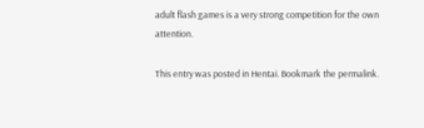adult flash games is a very strong competition for the own attention.

This entry was posted in Hentai. Bookmark the permalink.